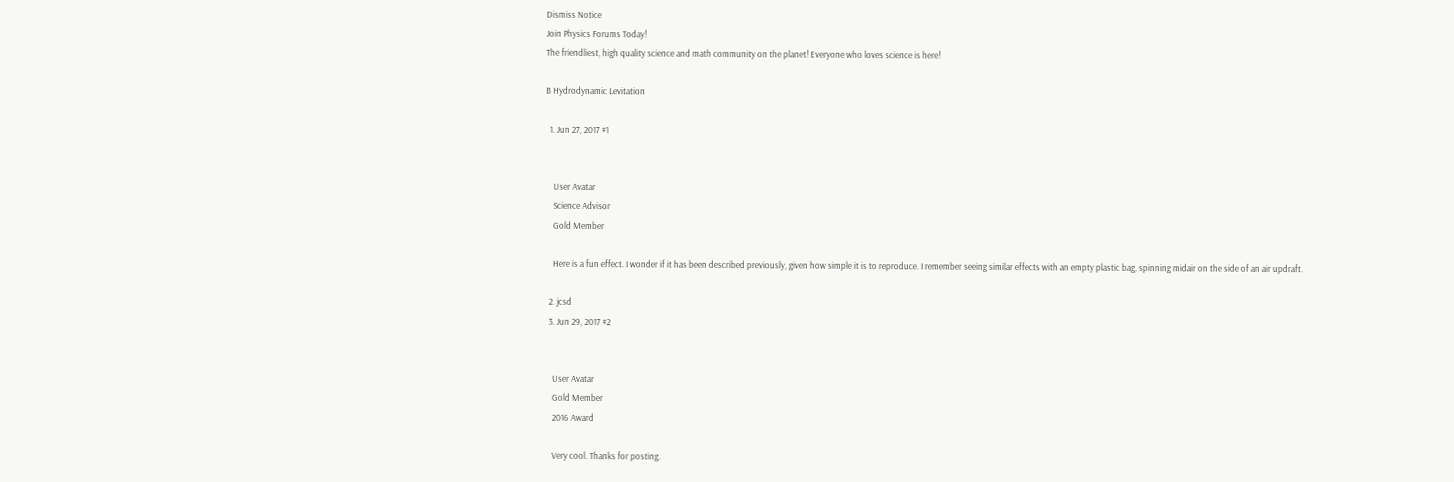Dismiss Notice
Join Physics Forums Today!
The friendliest, high quality science and math community on the planet! Everyone who loves science is here!

B Hydrodynamic Levitation

  1. Jun 27, 2017 #1


    User Avatar
    Science Advisor
    Gold Member

    Here is a fun effect. I wonder if it has been described previously, given how simple it is to reproduce. I remember seeing similar effects with an empty plastic bag, spinning midair on the side of an air updraft.

  2. jcsd
  3. Jun 29, 2017 #2


    User Avatar
    Gold Member
    2016 Award

    Very cool. Thanks for posting.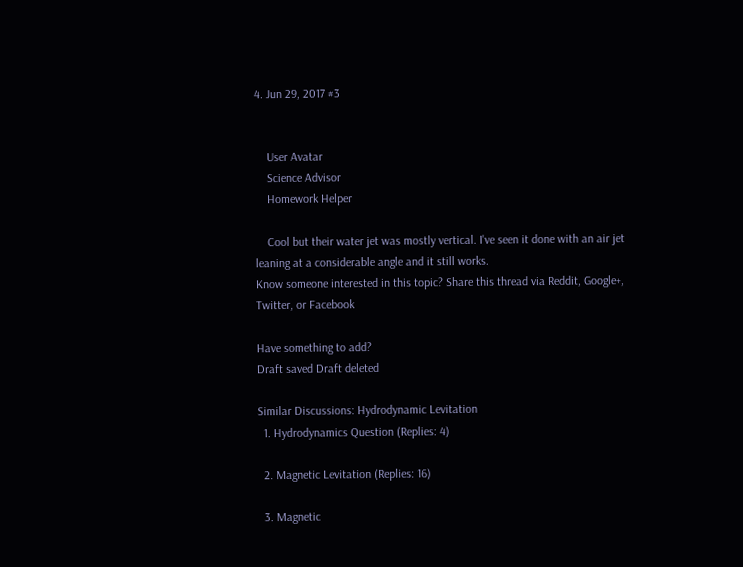4. Jun 29, 2017 #3


    User Avatar
    Science Advisor
    Homework Helper

    Cool but their water jet was mostly vertical. I've seen it done with an air jet leaning at a considerable angle and it still works.
Know someone interested in this topic? Share this thread via Reddit, Google+, Twitter, or Facebook

Have something to add?
Draft saved Draft deleted

Similar Discussions: Hydrodynamic Levitation
  1. Hydrodynamics Question (Replies: 4)

  2. Magnetic Levitation (Replies: 16)

  3. Magnetic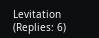Levitation (Replies: 6)